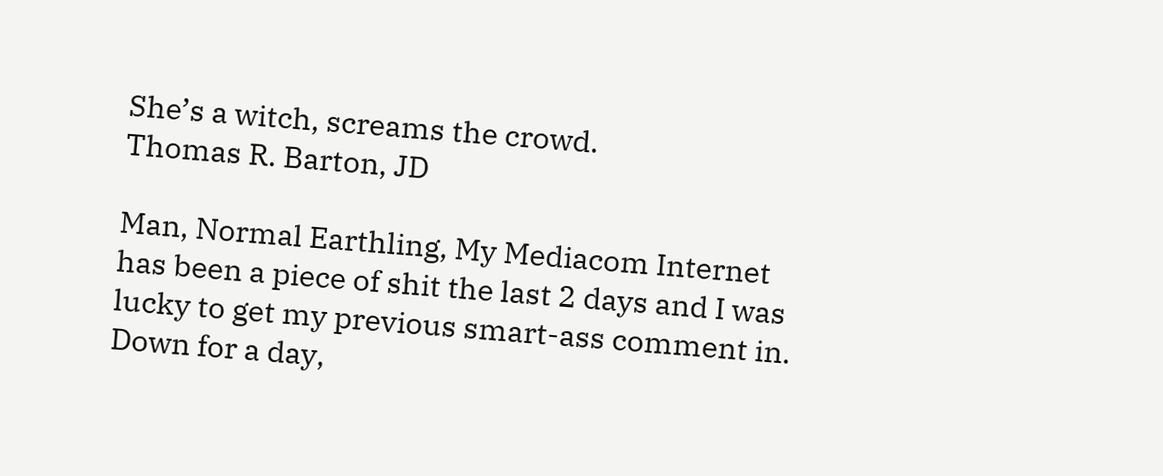She’s a witch, screams the crowd.
Thomas R. Barton, JD

Man, Normal Earthling, My Mediacom Internet has been a piece of shit the last 2 days and I was lucky to get my previous smart-ass comment in. Down for a day,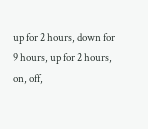up for 2 hours, down for 9 hours, up for 2 hours, on, off,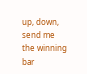up, down, send me the winning bar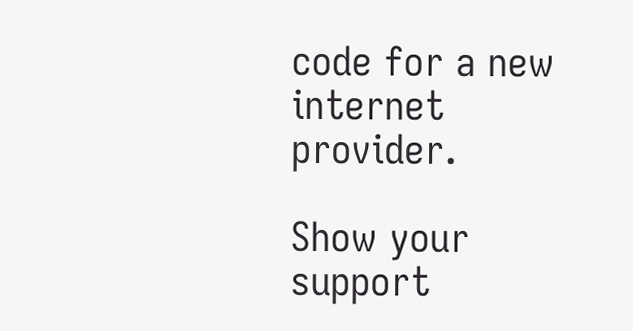code for a new internet provider.

Show your support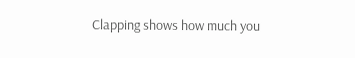Clapping shows how much you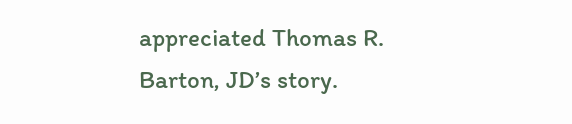appreciated Thomas R. Barton, JD’s story.